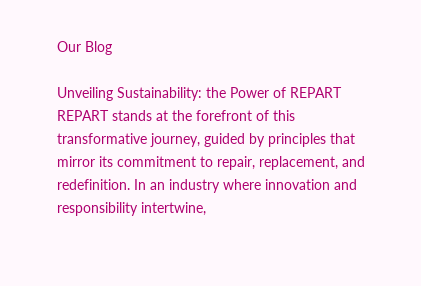Our Blog

Unveiling Sustainability: the Power of REPART
REPART stands at the forefront of this transformative journey, guided by principles that mirror its commitment to repair, replacement, and redefinition. In an industry where innovation and responsibility intertwine,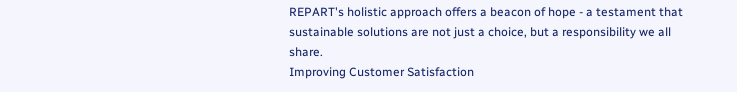REPART's holistic approach offers a beacon of hope - a testament that sustainable solutions are not just a choice, but a responsibility we all share.
Improving Customer Satisfaction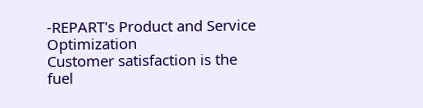-REPART's Product and Service Optimization
Customer satisfaction is the fuel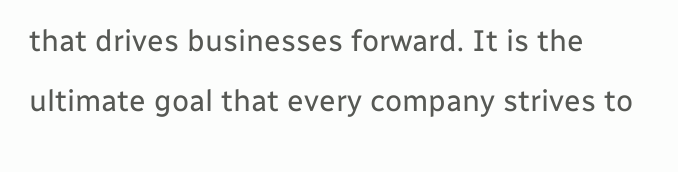that drives businesses forward. It is the ultimate goal that every company strives to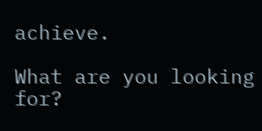achieve.

What are you looking for?